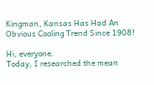Kingman, Kansas Has Had An Obvious Cooling Trend Since 1908!

Hi, everyone.
Today, I researched the mean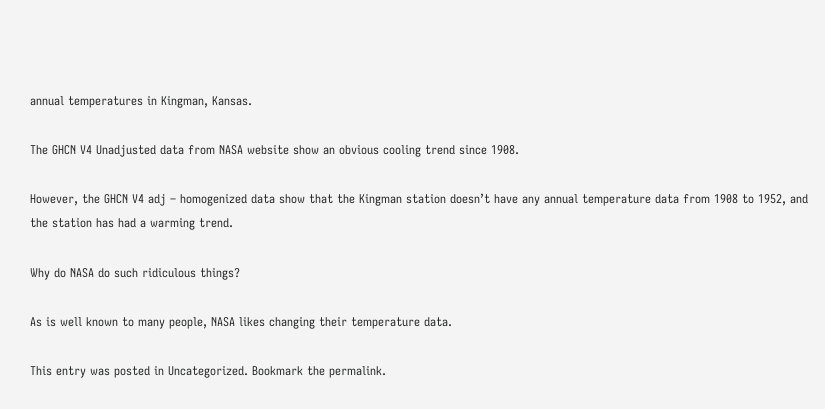annual temperatures in Kingman, Kansas.

The GHCN V4 Unadjusted data from NASA website show an obvious cooling trend since 1908.

However, the GHCN V4 adj – homogenized data show that the Kingman station doesn’t have any annual temperature data from 1908 to 1952, and the station has had a warming trend.

Why do NASA do such ridiculous things?

As is well known to many people, NASA likes changing their temperature data.

This entry was posted in Uncategorized. Bookmark the permalink.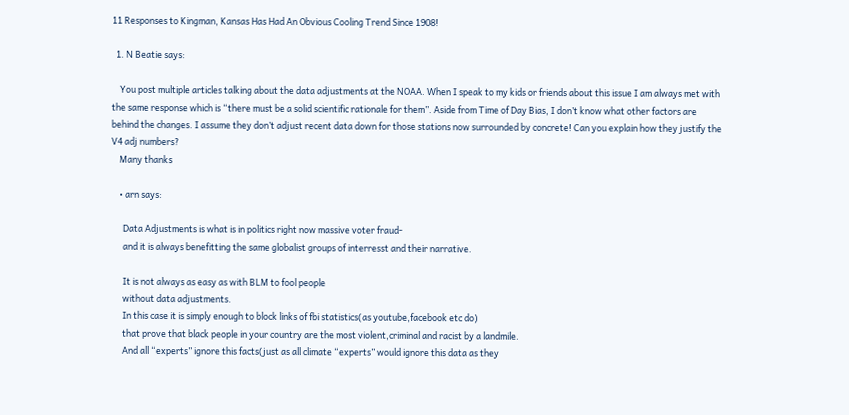11 Responses to Kingman, Kansas Has Had An Obvious Cooling Trend Since 1908!

  1. N Beatie says:

    You post multiple articles talking about the data adjustments at the NOAA. When I speak to my kids or friends about this issue I am always met with the same response which is “there must be a solid scientific rationale for them”. Aside from Time of Day Bias, I don’t know what other factors are behind the changes. I assume they don’t adjust recent data down for those stations now surrounded by concrete! Can you explain how they justify the V4 adj numbers?
    Many thanks

    • arn says:

      Data Adjustments is what is in politics right now massive voter fraud-
      and it is always benefitting the same globalist groups of interresst and their narrative.

      It is not always as easy as with BLM to fool people
      without data adjustments.
      In this case it is simply enough to block links of fbi statistics(as youtube,facebook etc do)
      that prove that black people in your country are the most violent,criminal and racist by a landmile.
      And all “experts” ignore this facts(just as all climate “experts” would ignore this data as they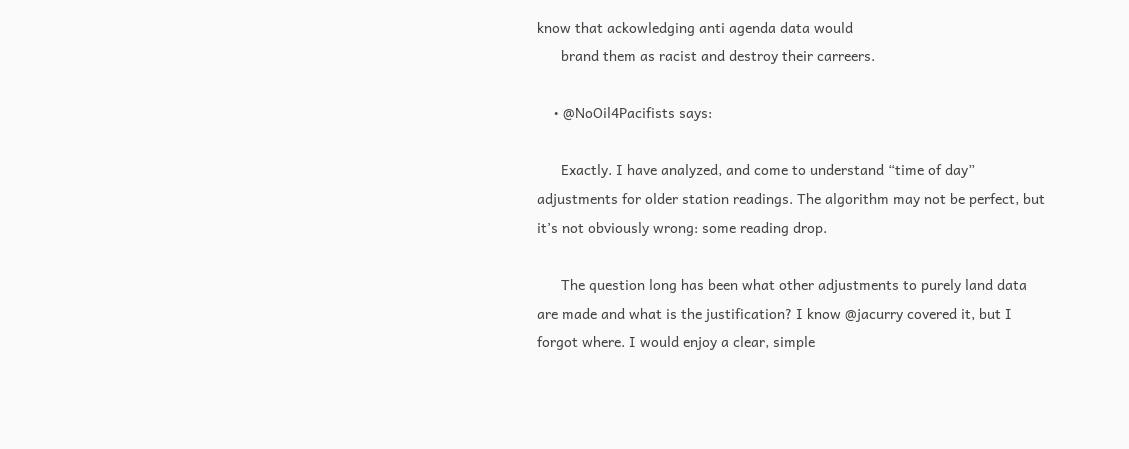know that ackowledging anti agenda data would
      brand them as racist and destroy their carreers.

    • @NoOil4Pacifists says:

      Exactly. I have analyzed, and come to understand “time of day” adjustments for older station readings. The algorithm may not be perfect, but it’s not obviously wrong: some reading drop.

      The question long has been what other adjustments to purely land data are made and what is the justification? I know @jacurry covered it, but I forgot where. I would enjoy a clear, simple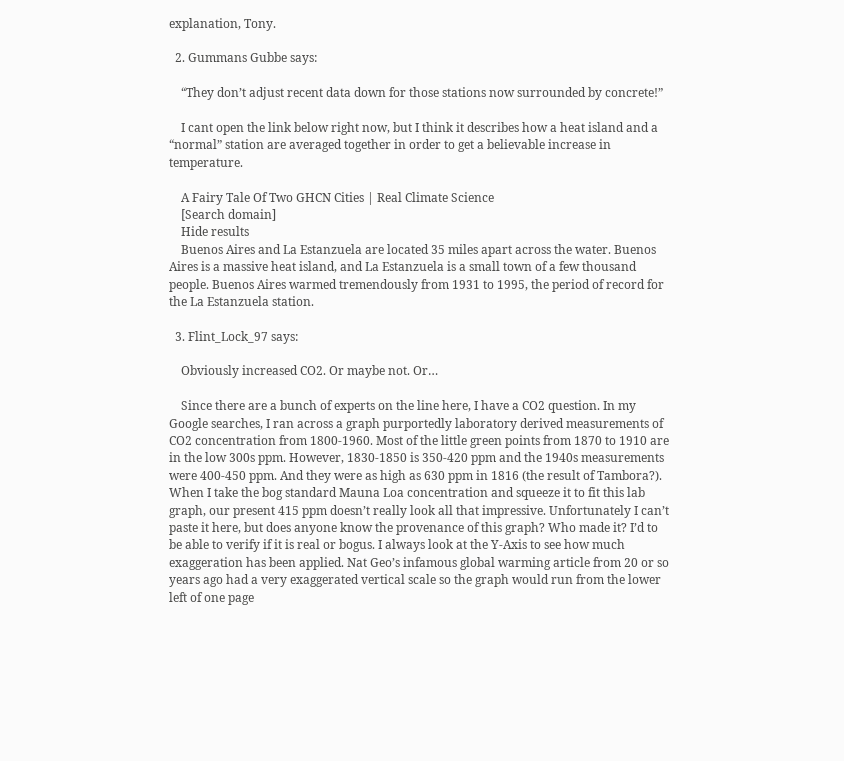explanation, Tony.

  2. Gummans Gubbe says:

    “They don’t adjust recent data down for those stations now surrounded by concrete!”

    I cant open the link below right now, but I think it describes how a heat island and a “normal” station are averaged together in order to get a believable increase in temperature.

    A Fairy Tale Of Two GHCN Cities | Real Climate Science
    [Search domain]
    Hide results
    Buenos Aires and La Estanzuela are located 35 miles apart across the water. Buenos Aires is a massive heat island, and La Estanzuela is a small town of a few thousand people. Buenos Aires warmed tremendously from 1931 to 1995, the period of record for the La Estanzuela station.

  3. Flint_Lock_97 says:

    Obviously increased CO2. Or maybe not. Or…

    Since there are a bunch of experts on the line here, I have a CO2 question. In my Google searches, I ran across a graph purportedly laboratory derived measurements of CO2 concentration from 1800-1960. Most of the little green points from 1870 to 1910 are in the low 300s ppm. However, 1830-1850 is 350-420 ppm and the 1940s measurements were 400-450 ppm. And they were as high as 630 ppm in 1816 (the result of Tambora?). When I take the bog standard Mauna Loa concentration and squeeze it to fit this lab graph, our present 415 ppm doesn’t really look all that impressive. Unfortunately I can’t paste it here, but does anyone know the provenance of this graph? Who made it? I’d to be able to verify if it is real or bogus. I always look at the Y-Axis to see how much exaggeration has been applied. Nat Geo’s infamous global warming article from 20 or so years ago had a very exaggerated vertical scale so the graph would run from the lower left of one page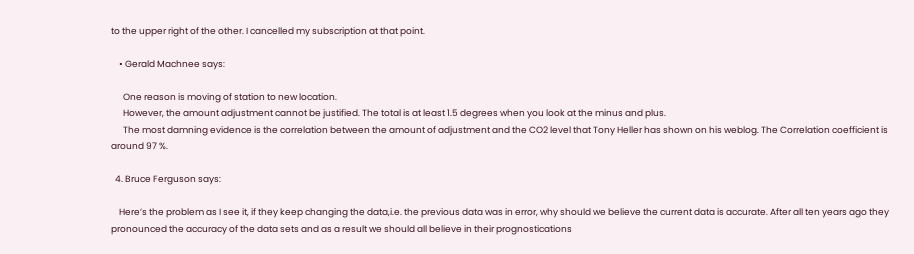to the upper right of the other. I cancelled my subscription at that point.

    • Gerald Machnee says:

      One reason is moving of station to new location.
      However, the amount adjustment cannot be justified. The total is at least 1.5 degrees when you look at the minus and plus.
      The most damning evidence is the correlation between the amount of adjustment and the CO2 level that Tony Heller has shown on his weblog. The Correlation coefficient is around 97 %.

  4. Bruce Ferguson says:

    Here’s the problem as I see it, if they keep changing the data,i.e. the previous data was in error, why should we believe the current data is accurate. After all ten years ago they pronounced the accuracy of the data sets and as a result we should all believe in their prognostications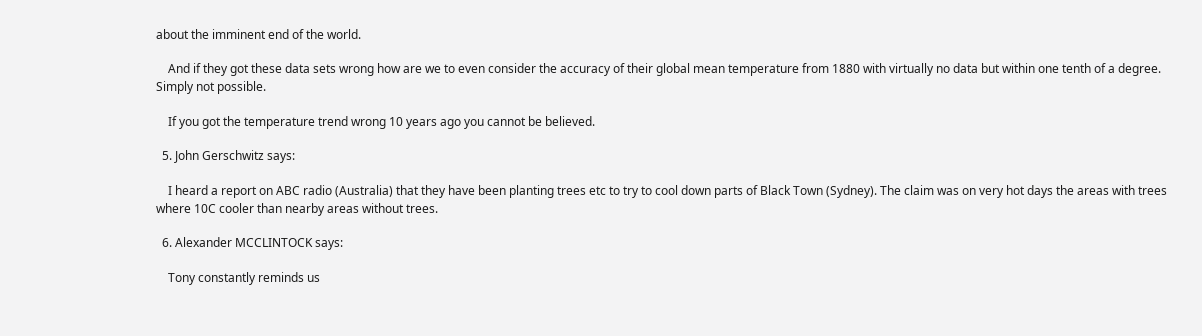about the imminent end of the world.

    And if they got these data sets wrong how are we to even consider the accuracy of their global mean temperature from 1880 with virtually no data but within one tenth of a degree. Simply not possible.

    If you got the temperature trend wrong 10 years ago you cannot be believed.

  5. John Gerschwitz says:

    I heard a report on ABC radio (Australia) that they have been planting trees etc to try to cool down parts of Black Town (Sydney). The claim was on very hot days the areas with trees where 10C cooler than nearby areas without trees.

  6. Alexander MCCLINTOCK says:

    Tony constantly reminds us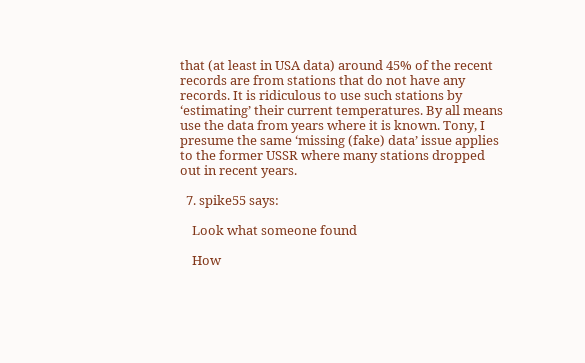that (at least in USA data) around 45% of the recent records are from stations that do not have any records. It is ridiculous to use such stations by ‘estimating’ their current temperatures. By all means use the data from years where it is known. Tony, I presume the same ‘missing (fake) data’ issue applies to the former USSR where many stations dropped out in recent years.

  7. spike55 says:

    Look what someone found

    How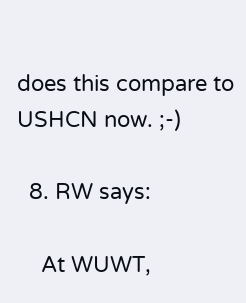does this compare to USHCN now. ;-)

  8. RW says:

    At WUWT,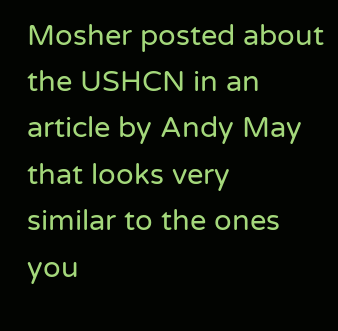Mosher posted about the USHCN in an article by Andy May that looks very similar to the ones you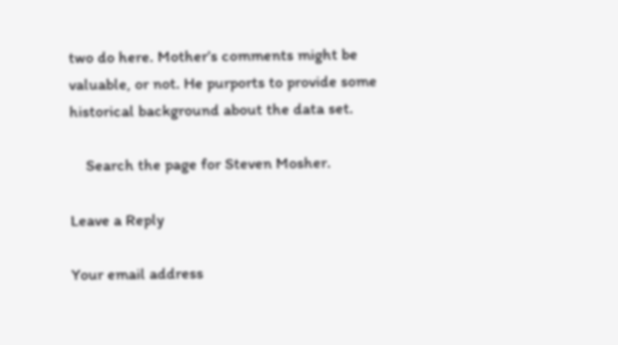two do here. Mother’s comments might be valuable, or not. He purports to provide some historical background about the data set.

    Search the page for Steven Mosher.

Leave a Reply

Your email address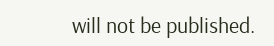will not be published.